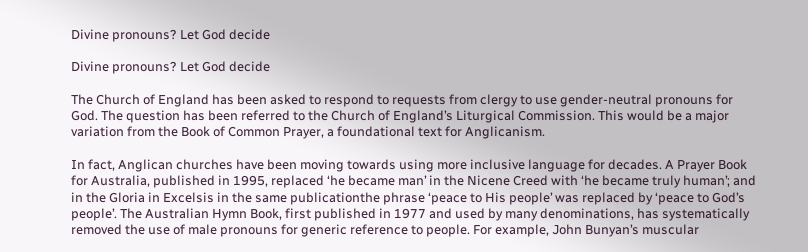Divine pronouns? Let God decide

Divine pronouns? Let God decide

The Church of England has been asked to respond to requests from clergy to use gender-neutral pronouns for God. The question has been referred to the Church of England’s Liturgical Commission. This would be a major variation from the Book of Common Prayer, a foundational text for Anglicanism.

In fact, Anglican churches have been moving towards using more inclusive language for decades. A Prayer Book for Australia, published in 1995, replaced ‘he became man’ in the Nicene Creed with ‘he became truly human’; and in the Gloria in Excelsis in the same publicationthe phrase ‘peace to His people’ was replaced by ‘peace to God’s people’. The Australian Hymn Book, first published in 1977 and used by many denominations, has systematically removed the use of male pronouns for generic reference to people. For example, John Bunyan’s muscular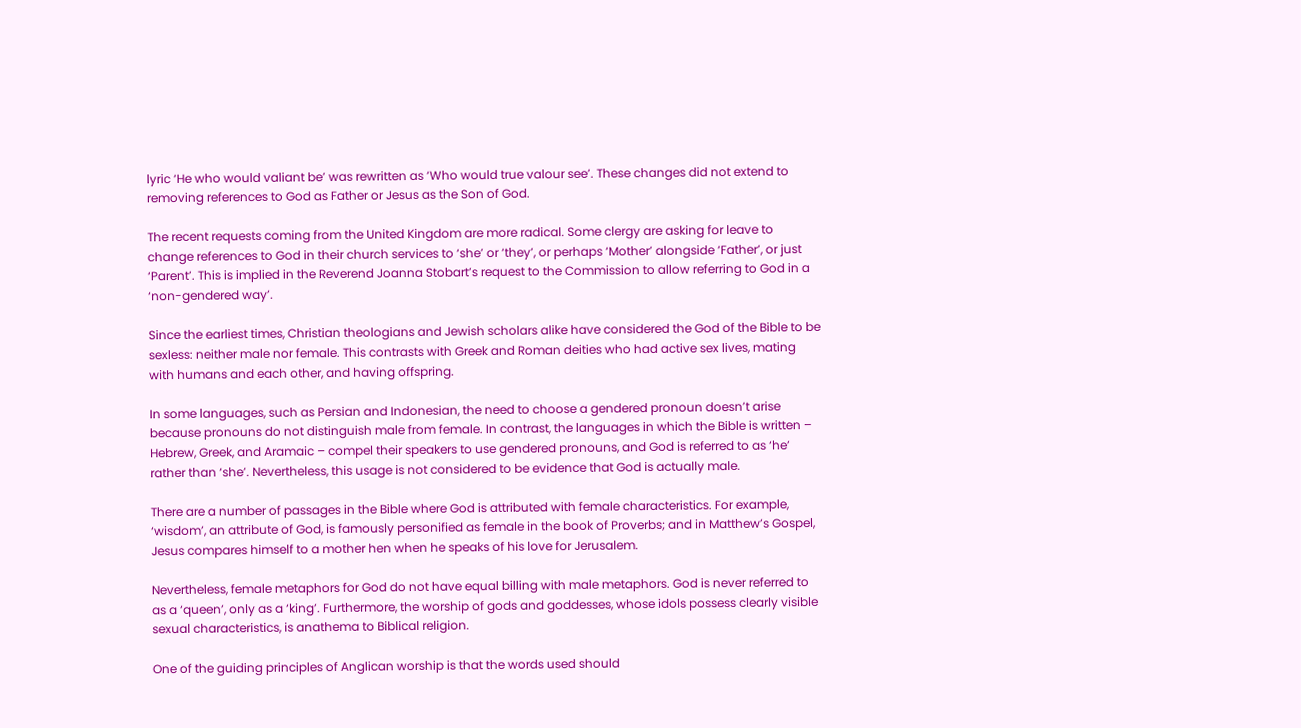lyric ‘He who would valiant be’ was rewritten as ‘Who would true valour see’. These changes did not extend to removing references to God as Father or Jesus as the Son of God.

The recent requests coming from the United Kingdom are more radical. Some clergy are asking for leave to change references to God in their church services to ‘she’ or ‘they’, or perhaps ‘Mother’ alongside ‘Father’, or just ‘Parent’. This is implied in the Reverend Joanna Stobart’s request to the Commission to allow referring to God in a ‘non-gendered way’.

Since the earliest times, Christian theologians and Jewish scholars alike have considered the God of the Bible to be sexless: neither male nor female. This contrasts with Greek and Roman deities who had active sex lives, mating with humans and each other, and having offspring.

In some languages, such as Persian and Indonesian, the need to choose a gendered pronoun doesn’t arise because pronouns do not distinguish male from female. In contrast, the languages in which the Bible is written – Hebrew, Greek, and Aramaic – compel their speakers to use gendered pronouns, and God is referred to as ‘he’ rather than ‘she’. Nevertheless, this usage is not considered to be evidence that God is actually male.

There are a number of passages in the Bible where God is attributed with female characteristics. For example, ‘wisdom’, an attribute of God, is famously personified as female in the book of Proverbs; and in Matthew’s Gospel, Jesus compares himself to a mother hen when he speaks of his love for Jerusalem.

Nevertheless, female metaphors for God do not have equal billing with male metaphors. God is never referred to as a ‘queen’, only as a ‘king’. Furthermore, the worship of gods and goddesses, whose idols possess clearly visible sexual characteristics, is anathema to Biblical religion.

One of the guiding principles of Anglican worship is that the words used should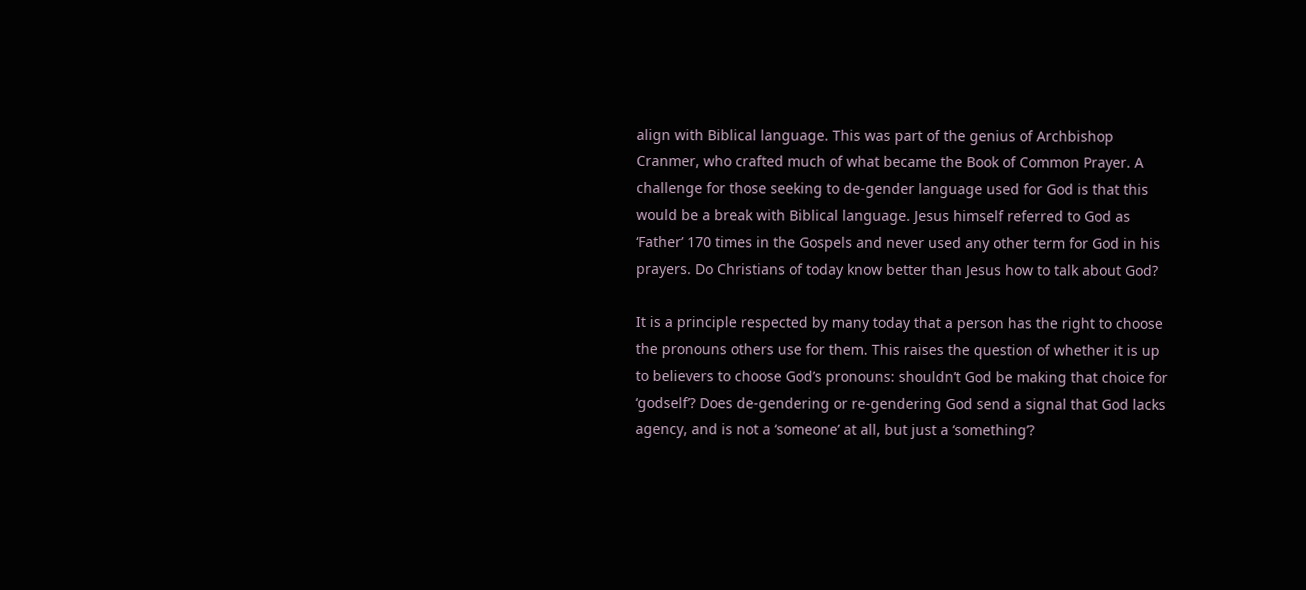align with Biblical language. This was part of the genius of Archbishop Cranmer, who crafted much of what became the Book of Common Prayer. A challenge for those seeking to de-gender language used for God is that this would be a break with Biblical language. Jesus himself referred to God as ‘Father’ 170 times in the Gospels and never used any other term for God in his prayers. Do Christians of today know better than Jesus how to talk about God?

It is a principle respected by many today that a person has the right to choose the pronouns others use for them. This raises the question of whether it is up to believers to choose God’s pronouns: shouldn’t God be making that choice for ‘godself’? Does de-gendering or re-gendering God send a signal that God lacks agency, and is not a ‘someone’ at all, but just a ‘something’?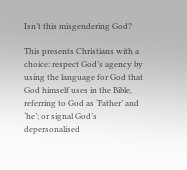Isn’t this misgendering God?

This presents Christians with a choice: respect God’s agency by using the language for God that God himself uses in the Bible, referring to God as ‘Father’ and ‘he’; or signal God’s depersonalised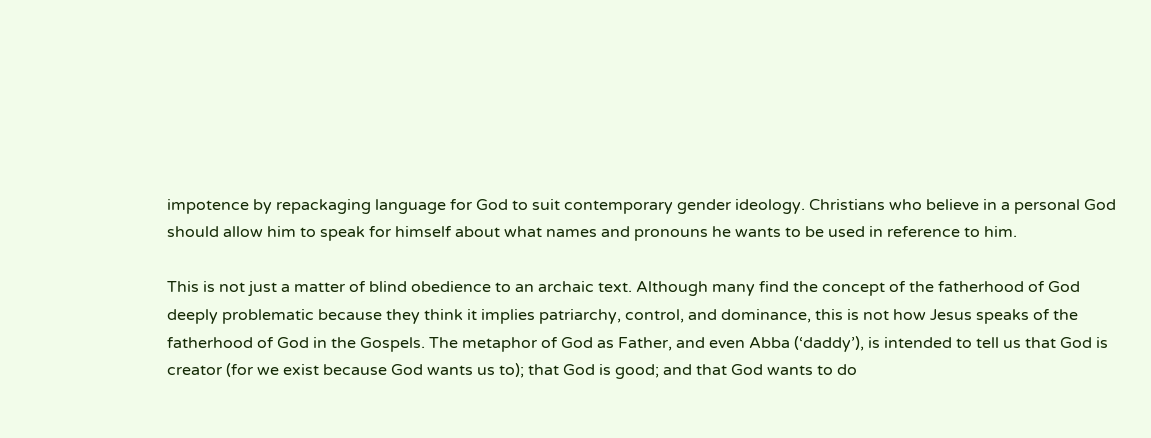impotence by repackaging language for God to suit contemporary gender ideology. Christians who believe in a personal God should allow him to speak for himself about what names and pronouns he wants to be used in reference to him.

This is not just a matter of blind obedience to an archaic text. Although many find the concept of the fatherhood of God deeply problematic because they think it implies patriarchy, control, and dominance, this is not how Jesus speaks of the fatherhood of God in the Gospels. The metaphor of God as Father, and even Abba (‘daddy’), is intended to tell us that God is creator (for we exist because God wants us to); that God is good; and that God wants to do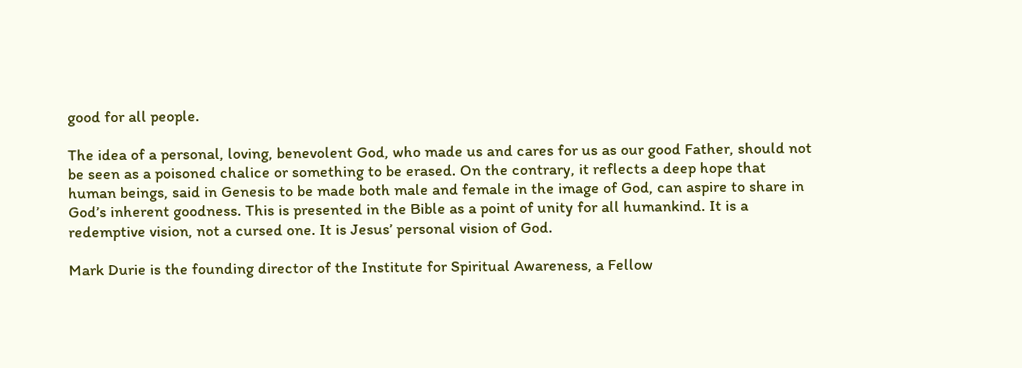good for all people.

The idea of a personal, loving, benevolent God, who made us and cares for us as our good Father, should not be seen as a poisoned chalice or something to be erased. On the contrary, it reflects a deep hope that human beings, said in Genesis to be made both male and female in the image of God, can aspire to share in God’s inherent goodness. This is presented in the Bible as a point of unity for all humankind. It is a redemptive vision, not a cursed one. It is Jesus’ personal vision of God.

Mark Durie is the founding director of the Institute for Spiritual Awareness, a Fellow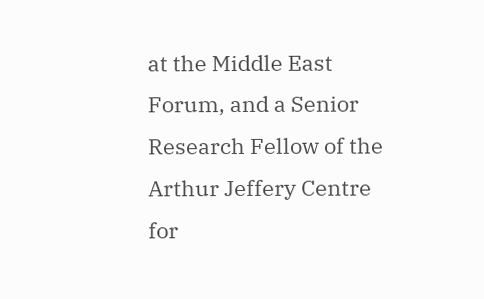at the Middle East Forum, and a Senior Research Fellow of the Arthur Jeffery Centre for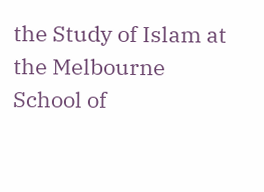the Study of Islam at the Melbourne School of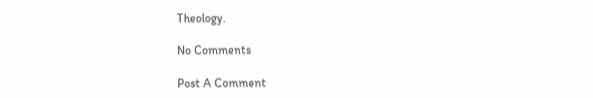Theology.

No Comments

Post A Comment